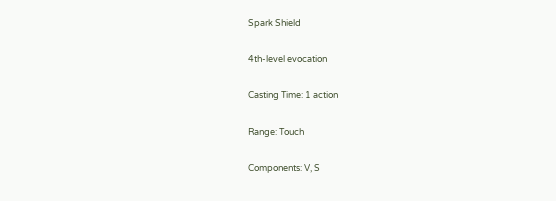Spark Shield

4th-level evocation

Casting Time: 1 action

Range: Touch

Components: V, S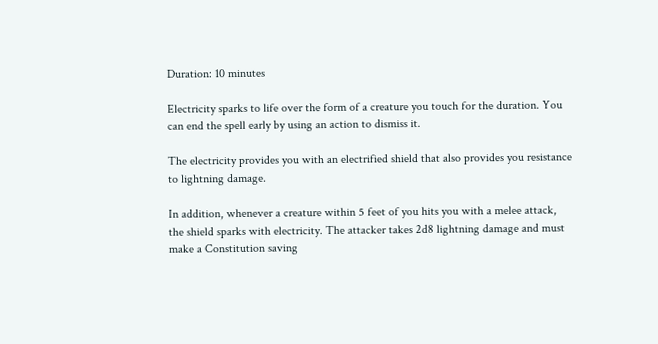Duration: 10 minutes

Electricity sparks to life over the form of a creature you touch for the duration. You can end the spell early by using an action to dismiss it.

The electricity provides you with an electrified shield that also provides you resistance to lightning damage.

In addition, whenever a creature within 5 feet of you hits you with a melee attack, the shield sparks with electricity. The attacker takes 2d8 lightning damage and must make a Constitution saving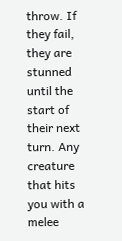throw. If they fail, they are stunned until the start of their next turn. Any creature that hits you with a melee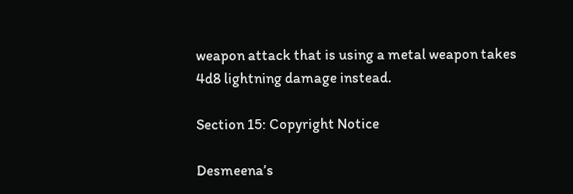weapon attack that is using a metal weapon takes 4d8 lightning damage instead.

Section 15: Copyright Notice

Desmeena’s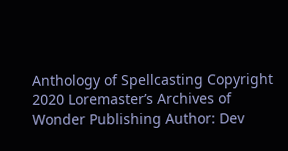Anthology of Spellcasting Copyright 2020 Loremaster’s Archives of Wonder Publishing Author: Dev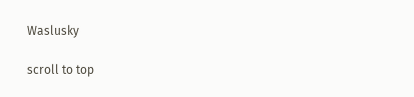Waslusky

scroll to top